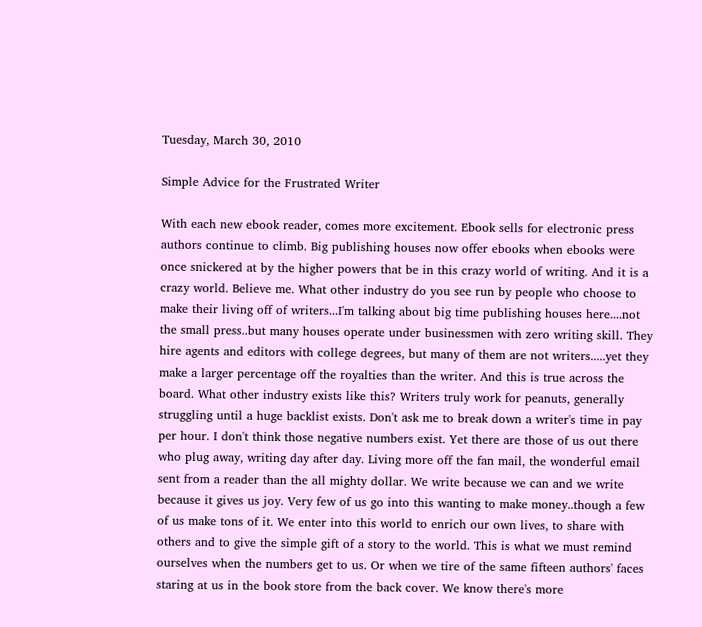Tuesday, March 30, 2010

Simple Advice for the Frustrated Writer

With each new ebook reader, comes more excitement. Ebook sells for electronic press authors continue to climb. Big publishing houses now offer ebooks when ebooks were once snickered at by the higher powers that be in this crazy world of writing. And it is a crazy world. Believe me. What other industry do you see run by people who choose to make their living off of writers...I'm talking about big time publishing houses here....not the small press..but many houses operate under businessmen with zero writing skill. They hire agents and editors with college degrees, but many of them are not writers.....yet they make a larger percentage off the royalties than the writer. And this is true across the board. What other industry exists like this? Writers truly work for peanuts, generally struggling until a huge backlist exists. Don't ask me to break down a writer's time in pay per hour. I don't think those negative numbers exist. Yet there are those of us out there who plug away, writing day after day. Living more off the fan mail, the wonderful email sent from a reader than the all mighty dollar. We write because we can and we write because it gives us joy. Very few of us go into this wanting to make money..though a few of us make tons of it. We enter into this world to enrich our own lives, to share with others and to give the simple gift of a story to the world. This is what we must remind ourselves when the numbers get to us. Or when we tire of the same fifteen authors' faces staring at us in the book store from the back cover. We know there's more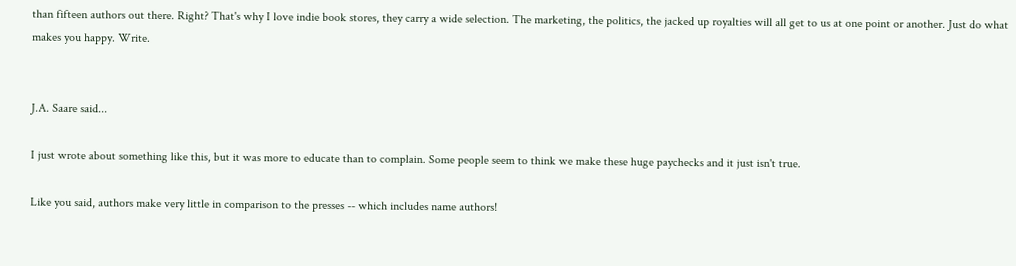than fifteen authors out there. Right? That's why I love indie book stores, they carry a wide selection. The marketing, the politics, the jacked up royalties will all get to us at one point or another. Just do what makes you happy. Write.


J.A. Saare said...

I just wrote about something like this, but it was more to educate than to complain. Some people seem to think we make these huge paychecks and it just isn't true.

Like you said, authors make very little in comparison to the presses -- which includes name authors!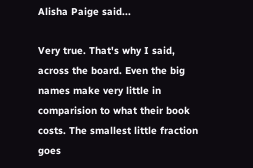Alisha Paige said...

Very true. That's why I said, across the board. Even the big names make very little in comparision to what their book costs. The smallest little fraction goes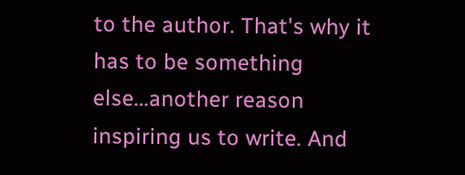to the author. That's why it has to be something else...another reason inspiring us to write. And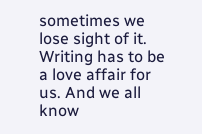sometimes we lose sight of it. Writing has to be a love affair for us. And we all know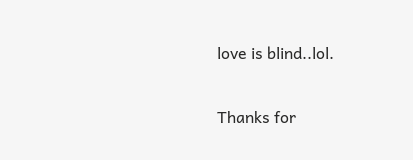love is blind..lol.

Thanks for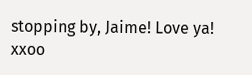stopping by, Jaime! Love ya! xxoo